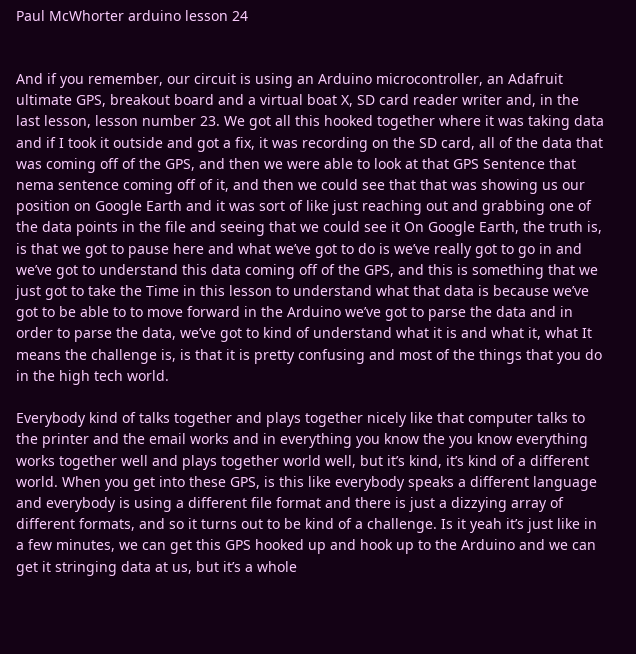Paul McWhorter arduino lesson 24


And if you remember, our circuit is using an Arduino microcontroller, an Adafruit ultimate GPS, breakout board and a virtual boat X, SD card reader writer and, in the last lesson, lesson number 23. We got all this hooked together where it was taking data and if I took it outside and got a fix, it was recording on the SD card, all of the data that was coming off of the GPS, and then we were able to look at that GPS Sentence that nema sentence coming off of it, and then we could see that that was showing us our position on Google Earth and it was sort of like just reaching out and grabbing one of the data points in the file and seeing that we could see it On Google Earth, the truth is, is that we got to pause here and what we’ve got to do is we’ve really got to go in and we’ve got to understand this data coming off of the GPS, and this is something that we just got to take the Time in this lesson to understand what that data is because we’ve got to be able to to move forward in the Arduino we’ve got to parse the data and in order to parse the data, we’ve got to kind of understand what it is and what it, what It means the challenge is, is that it is pretty confusing and most of the things that you do in the high tech world.

Everybody kind of talks together and plays together nicely like that computer talks to the printer and the email works and in everything you know the you know everything works together well and plays together world well, but it’s kind, it’s kind of a different world. When you get into these GPS, is this like everybody speaks a different language and everybody is using a different file format and there is just a dizzying array of different formats, and so it turns out to be kind of a challenge. Is it yeah it’s just like in a few minutes, we can get this GPS hooked up and hook up to the Arduino and we can get it stringing data at us, but it’s a whole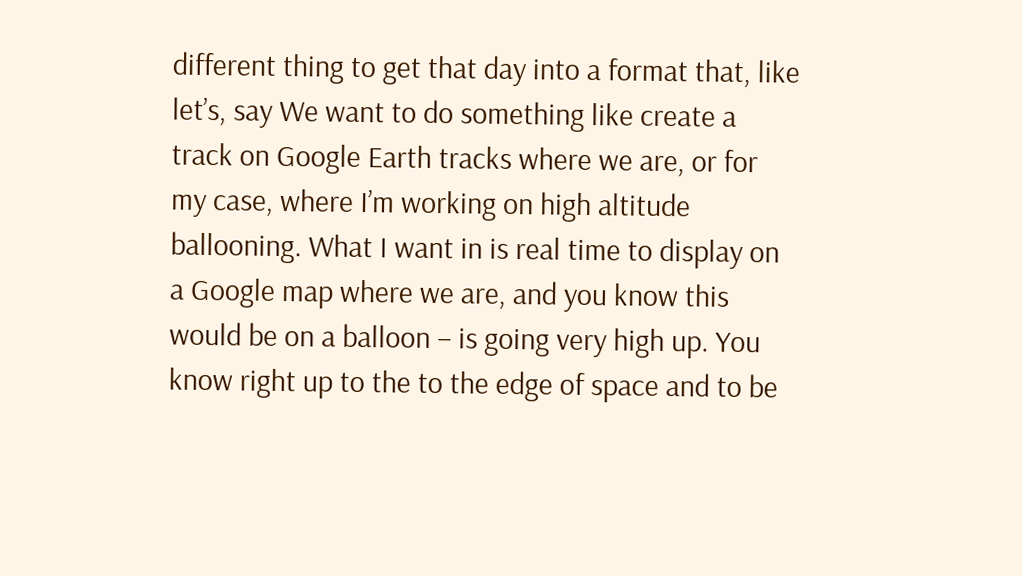different thing to get that day into a format that, like let’s, say We want to do something like create a track on Google Earth tracks where we are, or for my case, where I’m working on high altitude ballooning. What I want in is real time to display on a Google map where we are, and you know this would be on a balloon – is going very high up. You know right up to the to the edge of space and to be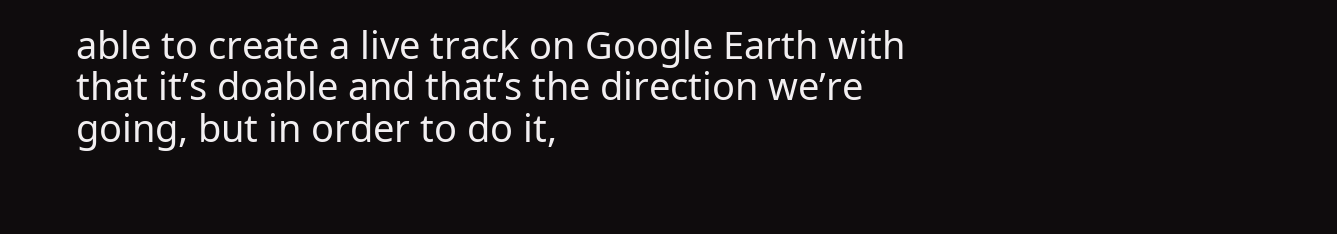able to create a live track on Google Earth with that it’s doable and that’s the direction we’re going, but in order to do it,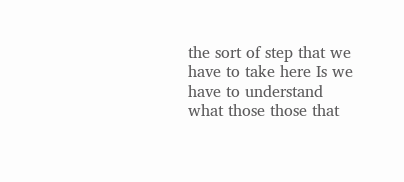the sort of step that we have to take here Is we have to understand what those those that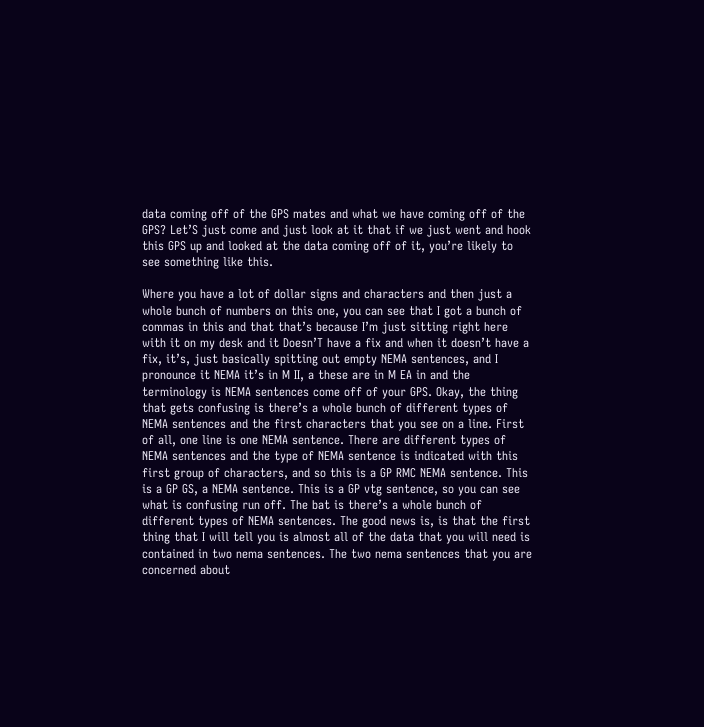data coming off of the GPS mates and what we have coming off of the GPS? Let’S just come and just look at it that if we just went and hook this GPS up and looked at the data coming off of it, you’re likely to see something like this.

Where you have a lot of dollar signs and characters and then just a whole bunch of numbers on this one, you can see that I got a bunch of commas in this and that that’s because I’m just sitting right here with it on my desk and it Doesn’T have a fix and when it doesn’t have a fix, it’s, just basically spitting out empty NEMA sentences, and I pronounce it NEMA it’s in M II, a these are in M EA in and the terminology is NEMA sentences come off of your GPS. Okay, the thing that gets confusing is there’s a whole bunch of different types of NEMA sentences and the first characters that you see on a line. First of all, one line is one NEMA sentence. There are different types of NEMA sentences and the type of NEMA sentence is indicated with this first group of characters, and so this is a GP RMC NEMA sentence. This is a GP GS, a NEMA sentence. This is a GP vtg sentence, so you can see what is confusing run off. The bat is there’s a whole bunch of different types of NEMA sentences. The good news is, is that the first thing that I will tell you is almost all of the data that you will need is contained in two nema sentences. The two nema sentences that you are concerned about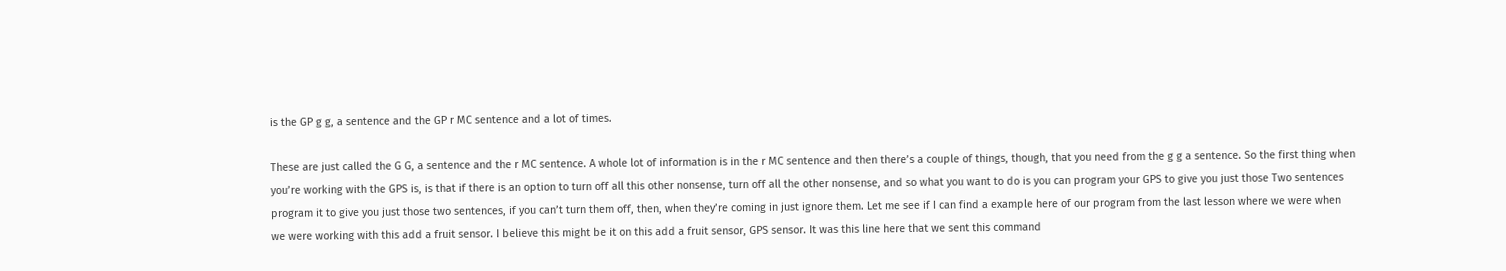is the GP g g, a sentence and the GP r MC sentence and a lot of times.

These are just called the G G, a sentence and the r MC sentence. A whole lot of information is in the r MC sentence and then there’s a couple of things, though, that you need from the g g a sentence. So the first thing when you’re working with the GPS is, is that if there is an option to turn off all this other nonsense, turn off all the other nonsense, and so what you want to do is you can program your GPS to give you just those Two sentences program it to give you just those two sentences, if you can’t turn them off, then, when they’re coming in just ignore them. Let me see if I can find a example here of our program from the last lesson where we were when we were working with this add a fruit sensor. I believe this might be it on this add a fruit sensor, GPS sensor. It was this line here that we sent this command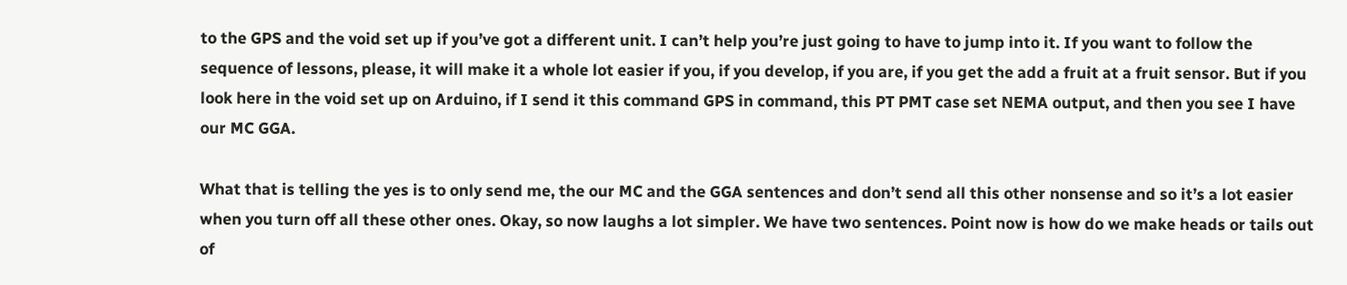to the GPS and the void set up if you’ve got a different unit. I can’t help you’re just going to have to jump into it. If you want to follow the sequence of lessons, please, it will make it a whole lot easier if you, if you develop, if you are, if you get the add a fruit at a fruit sensor. But if you look here in the void set up on Arduino, if I send it this command GPS in command, this PT PMT case set NEMA output, and then you see I have our MC GGA.

What that is telling the yes is to only send me, the our MC and the GGA sentences and don’t send all this other nonsense and so it’s a lot easier when you turn off all these other ones. Okay, so now laughs a lot simpler. We have two sentences. Point now is how do we make heads or tails out of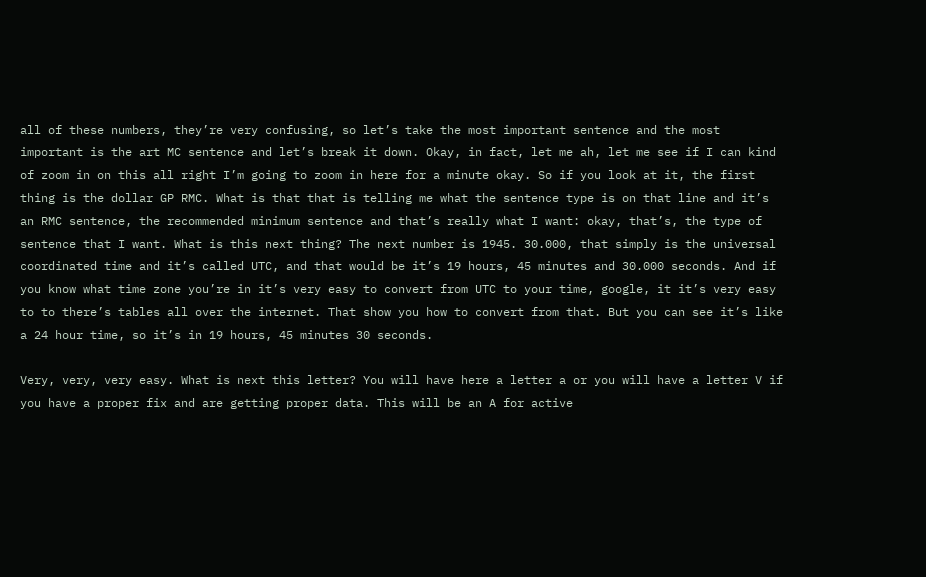all of these numbers, they’re very confusing, so let’s take the most important sentence and the most important is the art MC sentence and let’s break it down. Okay, in fact, let me ah, let me see if I can kind of zoom in on this all right I’m going to zoom in here for a minute okay. So if you look at it, the first thing is the dollar GP RMC. What is that that is telling me what the sentence type is on that line and it’s an RMC sentence, the recommended minimum sentence and that’s really what I want: okay, that’s, the type of sentence that I want. What is this next thing? The next number is 1945. 30.000, that simply is the universal coordinated time and it’s called UTC, and that would be it’s 19 hours, 45 minutes and 30.000 seconds. And if you know what time zone you’re in it’s very easy to convert from UTC to your time, google, it it’s very easy to to there’s tables all over the internet. That show you how to convert from that. But you can see it’s like a 24 hour time, so it’s in 19 hours, 45 minutes 30 seconds.

Very, very, very easy. What is next this letter? You will have here a letter a or you will have a letter V if you have a proper fix and are getting proper data. This will be an A for active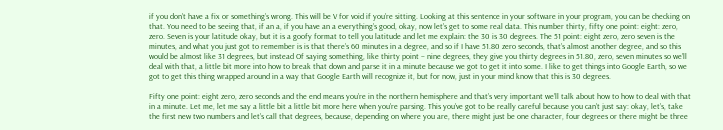if you don’t have a fix or something’s wrong. This will be V for void if you’re sitting. Looking at this sentence in your software in your program, you can be checking on that. You need to be seeing that, if an a, if you have an a everything’s good, okay, now let’s get to some real data. This number thirty, fifty one point: eight: zero, zero. Seven is your latitude okay, but it is a goofy format to tell you latitude and let me explain: the 30 is 30 degrees. The 51 point: eight zero, zero seven is the minutes, and what you just got to remember is is that there’s 60 minutes in a degree, and so if I have 51.80 zero seconds, that’s almost another degree, and so this would be almost like 31 degrees, but instead Of saying something, like thirty point – nine degrees, they give you thirty degrees in 51.80, zero, seven minutes so we’ll deal with that, a little bit more into how to break that down and parse it in a minute because we got to get it into some. I like to get things into Google Earth, so we got to get this thing wrapped around in a way that Google Earth will recognize it, but for now, just in your mind know that this is 30 degrees.

Fifty one point: eight zero, zero seconds and the end means you’re in the northern hemisphere and that’s very important we’ll talk about how to how to deal with that in a minute. Let me, let me say a little bit a little bit more here when you’re parsing. This you’ve got to be really careful because you can’t just say: okay, let’s, take the first new two numbers and let’s call that degrees, because, depending on where you are, there might just be one character, four degrees or there might be three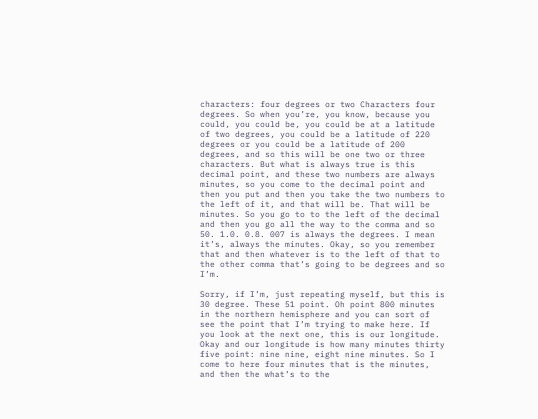characters: four degrees or two Characters four degrees. So when you’re, you know, because you could, you could be, you could be at a latitude of two degrees, you could be a latitude of 220 degrees or you could be a latitude of 200 degrees, and so this will be one two or three characters. But what is always true is this decimal point, and these two numbers are always minutes, so you come to the decimal point and then you put and then you take the two numbers to the left of it, and that will be. That will be minutes. So you go to to the left of the decimal and then you go all the way to the comma and so 50. 1.0. 0.8. 007 is always the degrees. I mean it’s, always the minutes. Okay, so you remember that and then whatever is to the left of that to the other comma that’s going to be degrees and so I’m.

Sorry, if I’m, just repeating myself, but this is 30 degree. These 51 point. Oh point 800 minutes in the northern hemisphere and you can sort of see the point that I’m trying to make here. If you look at the next one, this is our longitude. Okay and our longitude is how many minutes thirty five point: nine nine, eight nine minutes. So I come to here four minutes that is the minutes, and then the what’s to the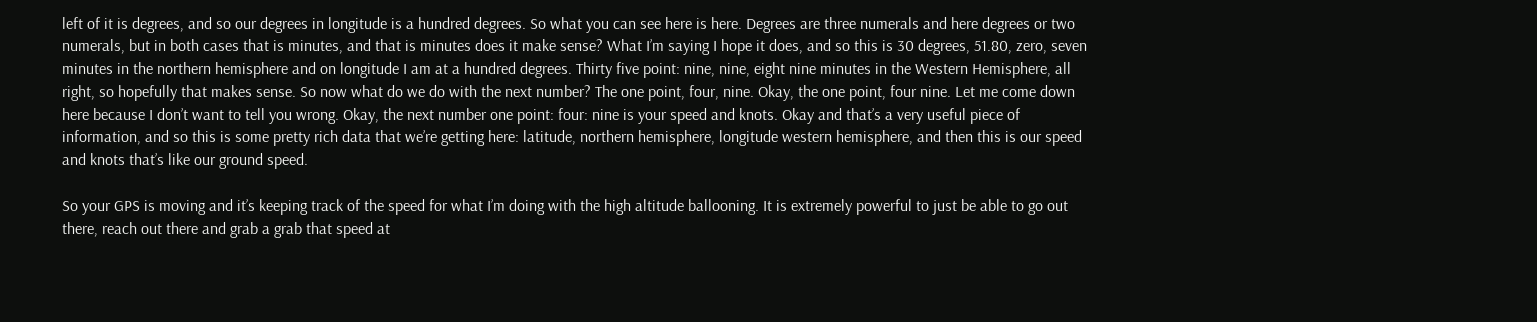left of it is degrees, and so our degrees in longitude is a hundred degrees. So what you can see here is here. Degrees are three numerals and here degrees or two numerals, but in both cases that is minutes, and that is minutes does it make sense? What I’m saying I hope it does, and so this is 30 degrees, 51.80, zero, seven minutes in the northern hemisphere and on longitude I am at a hundred degrees. Thirty five point: nine, nine, eight nine minutes in the Western Hemisphere, all right, so hopefully that makes sense. So now what do we do with the next number? The one point, four, nine. Okay, the one point, four nine. Let me come down here because I don’t want to tell you wrong. Okay, the next number one point: four: nine is your speed and knots. Okay and that’s a very useful piece of information, and so this is some pretty rich data that we’re getting here: latitude, northern hemisphere, longitude western hemisphere, and then this is our speed and knots that’s like our ground speed.

So your GPS is moving and it’s keeping track of the speed for what I’m doing with the high altitude ballooning. It is extremely powerful to just be able to go out there, reach out there and grab a grab that speed at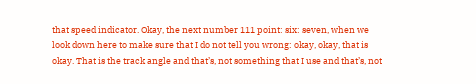that speed indicator. Okay, the next number 111 point: six: seven, when we look down here to make sure that I do not tell you wrong: okay, okay, that is okay. That is the track angle and that’s, not something that I use and that’s, not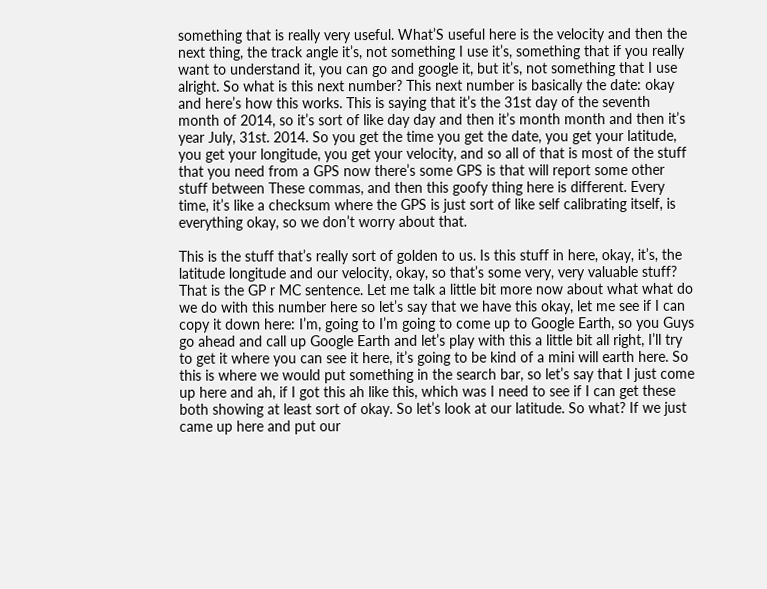something that is really very useful. What’S useful here is the velocity and then the next thing, the track angle it’s, not something I use it’s, something that if you really want to understand it, you can go and google it, but it’s, not something that I use alright. So what is this next number? This next number is basically the date: okay and here’s how this works. This is saying that it’s the 31st day of the seventh month of 2014, so it’s sort of like day day and then it’s month month and then it’s year July, 31st. 2014. So you get the time you get the date, you get your latitude, you get your longitude, you get your velocity, and so all of that is most of the stuff that you need from a GPS now there’s some GPS is that will report some other stuff between These commas, and then this goofy thing here is different. Every time, it’s like a checksum where the GPS is just sort of like self calibrating itself, is everything okay, so we don’t worry about that.

This is the stuff that’s really sort of golden to us. Is this stuff in here, okay, it’s, the latitude longitude and our velocity, okay, so that’s some very, very valuable stuff? That is the GP r MC sentence. Let me talk a little bit more now about what what do we do with this number here so let’s say that we have this okay, let me see if I can copy it down here: I’m, going to I’m going to come up to Google Earth, so you Guys go ahead and call up Google Earth and let’s play with this a little bit all right, I’ll try to get it where you can see it here, it’s going to be kind of a mini will earth here. So this is where we would put something in the search bar, so let’s say that I just come up here and ah, if I got this ah like this, which was I need to see if I can get these both showing at least sort of okay. So let’s look at our latitude. So what? If we just came up here and put our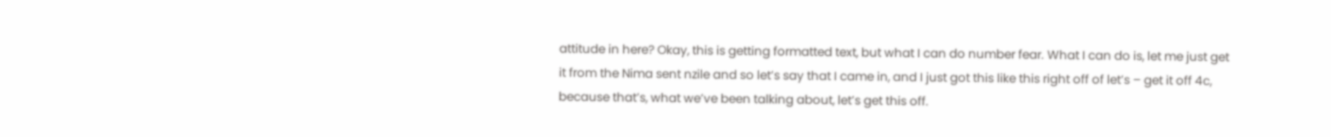attitude in here? Okay, this is getting formatted text, but what I can do number fear. What I can do is, let me just get it from the Nima sent nzile and so let’s say that I came in, and I just got this like this right off of let’s – get it off 4c, because that’s, what we’ve been talking about, let’s get this off.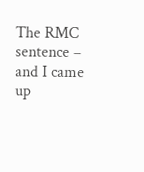The RMC sentence – and I came up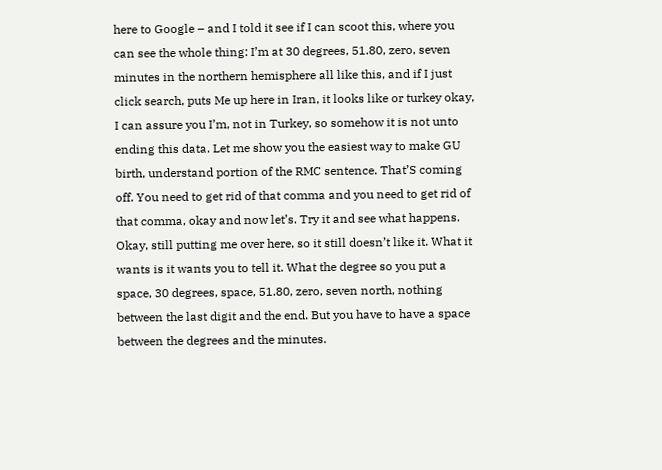here to Google – and I told it see if I can scoot this, where you can see the whole thing: I’m at 30 degrees, 51.80, zero, seven minutes in the northern hemisphere all like this, and if I just click search, puts Me up here in Iran, it looks like or turkey okay, I can assure you I’m, not in Turkey, so somehow it is not unto ending this data. Let me show you the easiest way to make GU birth, understand portion of the RMC sentence. That’S coming off. You need to get rid of that comma and you need to get rid of that comma, okay and now let’s. Try it and see what happens. Okay, still putting me over here, so it still doesn’t like it. What it wants is it wants you to tell it. What the degree so you put a space, 30 degrees, space, 51.80, zero, seven north, nothing between the last digit and the end. But you have to have a space between the degrees and the minutes.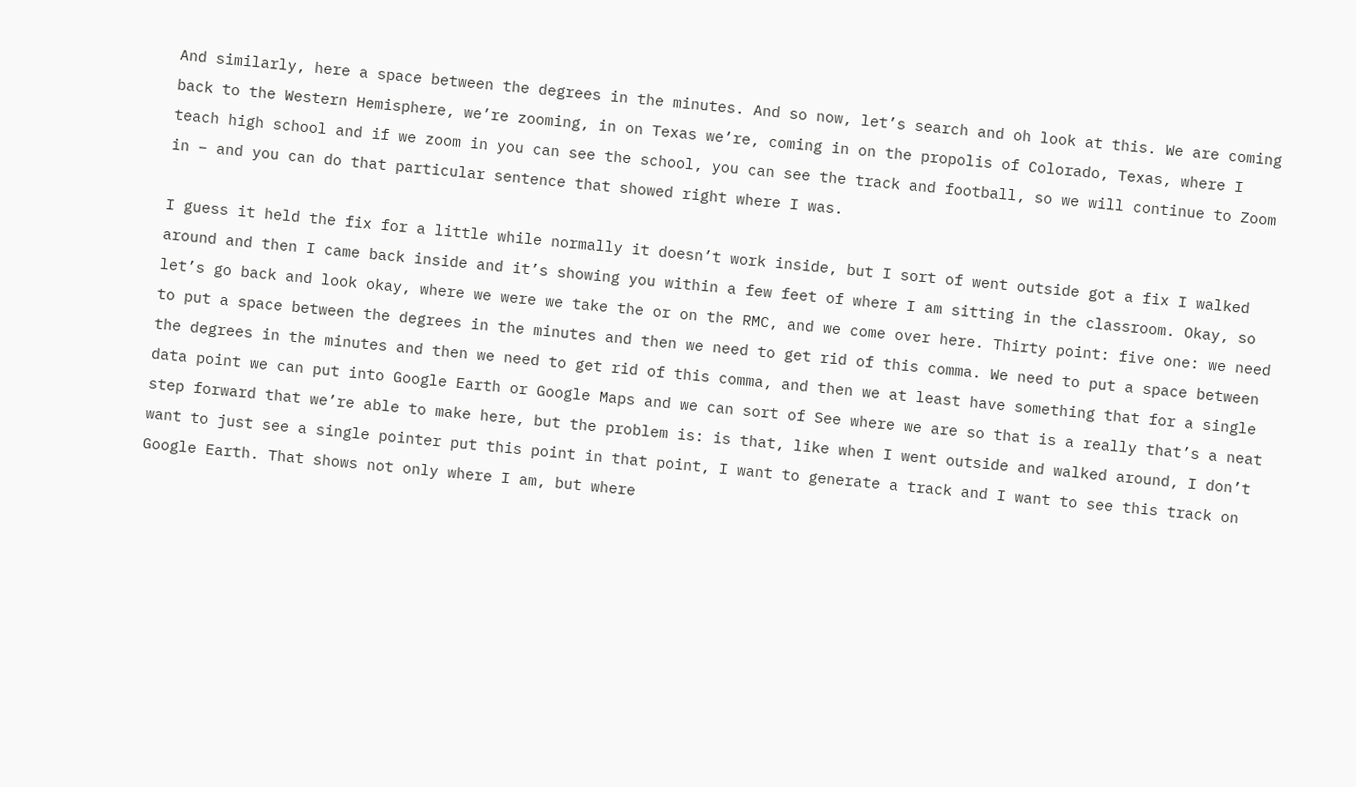And similarly, here a space between the degrees in the minutes. And so now, let’s search and oh look at this. We are coming back to the Western Hemisphere, we’re zooming, in on Texas we’re, coming in on the propolis of Colorado, Texas, where I teach high school and if we zoom in you can see the school, you can see the track and football, so we will continue to Zoom in – and you can do that particular sentence that showed right where I was.

I guess it held the fix for a little while normally it doesn’t work inside, but I sort of went outside got a fix I walked around and then I came back inside and it’s showing you within a few feet of where I am sitting in the classroom. Okay, so let’s go back and look okay, where we were we take the or on the RMC, and we come over here. Thirty point: five one: we need to put a space between the degrees in the minutes and then we need to get rid of this comma. We need to put a space between the degrees in the minutes and then we need to get rid of this comma, and then we at least have something that for a single data point we can put into Google Earth or Google Maps and we can sort of See where we are so that is a really that’s a neat step forward that we’re able to make here, but the problem is: is that, like when I went outside and walked around, I don’t want to just see a single pointer put this point in that point, I want to generate a track and I want to see this track on Google Earth. That shows not only where I am, but where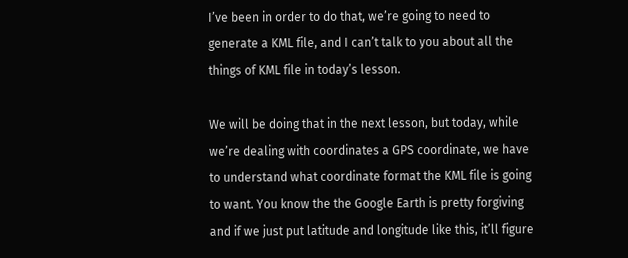I’ve been in order to do that, we’re going to need to generate a KML file, and I can’t talk to you about all the things of KML file in today’s lesson.

We will be doing that in the next lesson, but today, while we’re dealing with coordinates a GPS coordinate, we have to understand what coordinate format the KML file is going to want. You know the the Google Earth is pretty forgiving and if we just put latitude and longitude like this, it’ll figure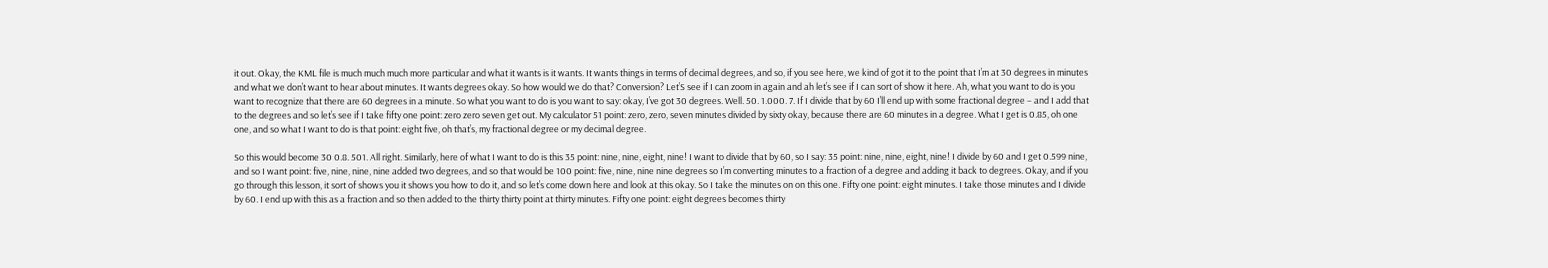it out. Okay, the KML file is much much much more particular and what it wants is it wants. It wants things in terms of decimal degrees, and so, if you see here, we kind of got it to the point that I’m at 30 degrees in minutes and what we don’t want to hear about minutes. It wants degrees okay. So how would we do that? Conversion? Let’S see if I can zoom in again and ah let’s see if I can sort of show it here. Ah, what you want to do is you want to recognize that there are 60 degrees in a minute. So what you want to do is you want to say: okay, I’ve got 30 degrees. Well. 50. 1.000. 7. If I divide that by 60 I’ll end up with some fractional degree – and I add that to the degrees and so let’s see if I take fifty one point: zero zero seven get out. My calculator 51 point: zero, zero, seven minutes divided by sixty okay, because there are 60 minutes in a degree. What I get is 0.85, oh one one, and so what I want to do is that point: eight five, oh that’s, my fractional degree or my decimal degree.

So this would become 30 0.8. 501. All right. Similarly, here of what I want to do is this 35 point: nine, nine, eight, nine! I want to divide that by 60, so I say: 35 point: nine, nine, eight, nine! I divide by 60 and I get 0.599 nine, and so I want point: five, nine, nine, nine added two degrees, and so that would be 100 point: five, nine, nine nine degrees so I’m converting minutes to a fraction of a degree and adding it back to degrees. Okay, and if you go through this lesson, it sort of shows you it shows you how to do it, and so let’s come down here and look at this okay. So I take the minutes on on this one. Fifty one point: eight minutes. I take those minutes and I divide by 60. I end up with this as a fraction and so then added to the thirty thirty point at thirty minutes. Fifty one point: eight degrees becomes thirty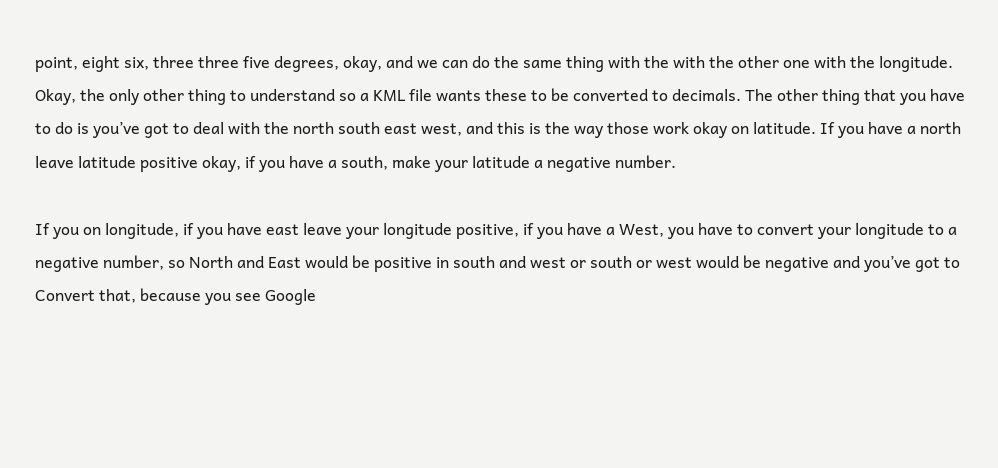point, eight six, three three five degrees, okay, and we can do the same thing with the with the other one with the longitude. Okay, the only other thing to understand so a KML file wants these to be converted to decimals. The other thing that you have to do is you’ve got to deal with the north south east west, and this is the way those work okay on latitude. If you have a north leave latitude positive okay, if you have a south, make your latitude a negative number.

If you on longitude, if you have east leave your longitude positive, if you have a West, you have to convert your longitude to a negative number, so North and East would be positive in south and west or south or west would be negative and you’ve got to Convert that, because you see Google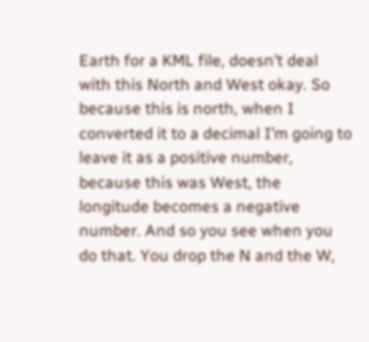Earth for a KML file, doesn’t deal with this North and West okay. So because this is north, when I converted it to a decimal I’m going to leave it as a positive number, because this was West, the longitude becomes a negative number. And so you see when you do that. You drop the N and the W,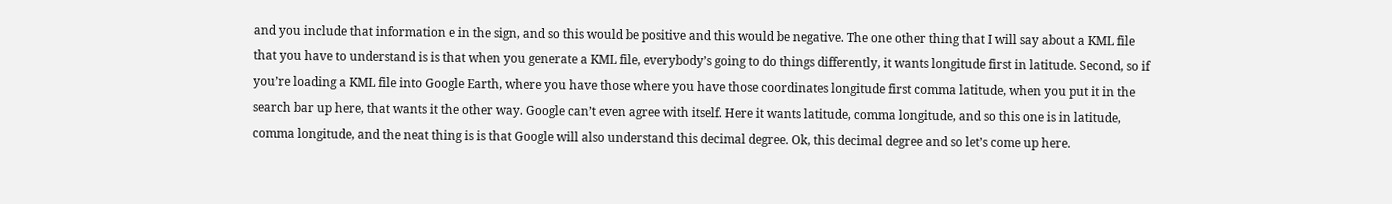and you include that information e in the sign, and so this would be positive and this would be negative. The one other thing that I will say about a KML file that you have to understand is is that when you generate a KML file, everybody’s going to do things differently, it wants longitude first in latitude. Second, so if you’re loading a KML file into Google Earth, where you have those where you have those coordinates longitude first comma latitude, when you put it in the search bar up here, that wants it the other way. Google can’t even agree with itself. Here it wants latitude, comma longitude, and so this one is in latitude, comma longitude, and the neat thing is is that Google will also understand this decimal degree. Ok, this decimal degree and so let’s come up here.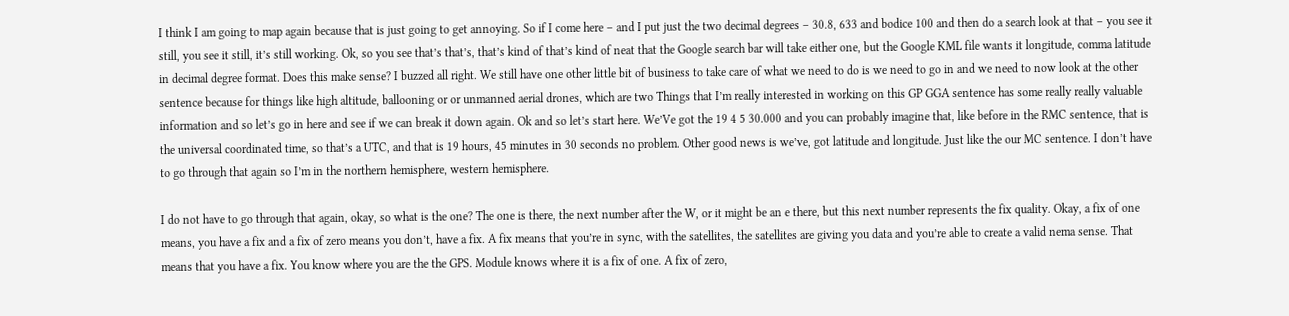I think I am going to map again because that is just going to get annoying. So if I come here – and I put just the two decimal degrees – 30.8, 633 and bodice 100 and then do a search look at that – you see it still, you see it still, it’s still working. Ok, so you see that’s that’s, that’s kind of that’s kind of neat that the Google search bar will take either one, but the Google KML file wants it longitude, comma latitude in decimal degree format. Does this make sense? I buzzed all right. We still have one other little bit of business to take care of what we need to do is we need to go in and we need to now look at the other sentence because for things like high altitude, ballooning or or unmanned aerial drones, which are two Things that I’m really interested in working on this GP GGA sentence has some really really valuable information and so let’s go in here and see if we can break it down again. Ok and so let’s start here. We’Ve got the 19 4 5 30.000 and you can probably imagine that, like before in the RMC sentence, that is the universal coordinated time, so that’s a UTC, and that is 19 hours, 45 minutes in 30 seconds no problem. Other good news is we’ve, got latitude and longitude. Just like the our MC sentence. I don’t have to go through that again so I’m in the northern hemisphere, western hemisphere.

I do not have to go through that again, okay, so what is the one? The one is there, the next number after the W, or it might be an e there, but this next number represents the fix quality. Okay, a fix of one means, you have a fix and a fix of zero means you don’t, have a fix. A fix means that you’re in sync, with the satellites, the satellites are giving you data and you’re able to create a valid nema sense. That means that you have a fix. You know where you are the the GPS. Module knows where it is a fix of one. A fix of zero,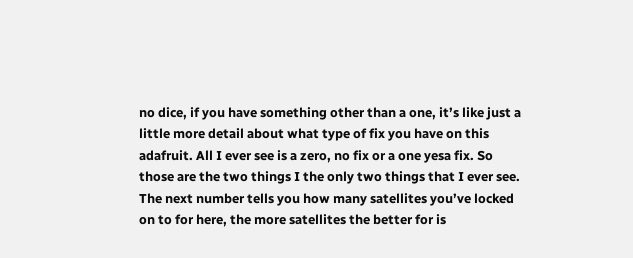no dice, if you have something other than a one, it’s like just a little more detail about what type of fix you have on this adafruit. All I ever see is a zero, no fix or a one yesa fix. So those are the two things I the only two things that I ever see. The next number tells you how many satellites you’ve locked on to for here, the more satellites the better for is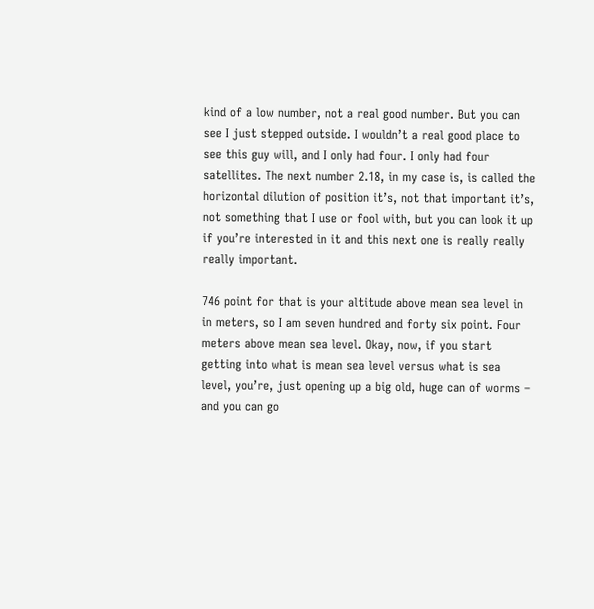kind of a low number, not a real good number. But you can see I just stepped outside. I wouldn’t a real good place to see this guy will, and I only had four. I only had four satellites. The next number 2.18, in my case is, is called the horizontal dilution of position it’s, not that important it’s, not something that I use or fool with, but you can look it up if you’re interested in it and this next one is really really really important.

746 point for that is your altitude above mean sea level in in meters, so I am seven hundred and forty six point. Four meters above mean sea level. Okay, now, if you start getting into what is mean sea level versus what is sea level, you’re, just opening up a big old, huge can of worms – and you can go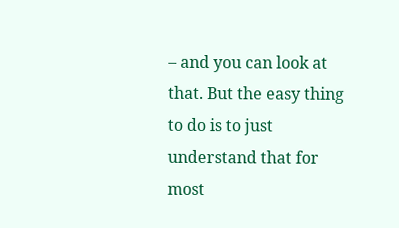– and you can look at that. But the easy thing to do is to just understand that for most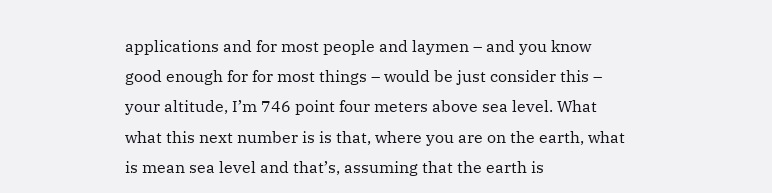applications and for most people and laymen – and you know good enough for for most things – would be just consider this – your altitude, I’m 746 point four meters above sea level. What what this next number is is that, where you are on the earth, what is mean sea level and that’s, assuming that the earth is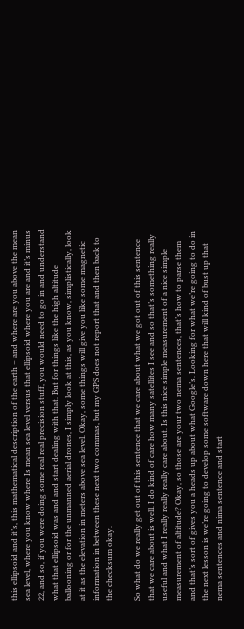this ellipsoid and it’s, this mathematical description of the earth – and where are you above the mean sea level, where you know where Is mean sea level versus that ellipsoid where you are and it’s minus 22, and so, if you were doing some real real precision stuff, you would need to go in and understand what that ellipsoid was and and start dealing with that. But for things like the high altitude ballooning or for the unmanned aerial drones, I simply look at this, as you know, simplistically, look at it as the elevation in meters above sea level. Okay, some things will give you like some magnetic information in between these next two commas, but my GPS does not report that and then back to the checksum okay.

So what do we really get out of this sentence that we care about what we got out of this sentence that we care about is well. I do kind of care how many satellites I see and so that’s something really useful and what I really really really care about. Is this nice simple measurement of a nice simple measurement of altitude? Okay, so those are your two nema sentences, that’s how to parse them and that’s sort of gives you a heads up about what Google’s. Looking for what we’re going to do in the next lesson is we’re going to develop some software down here that will kind of bust up that nema sentences and nima sentence and start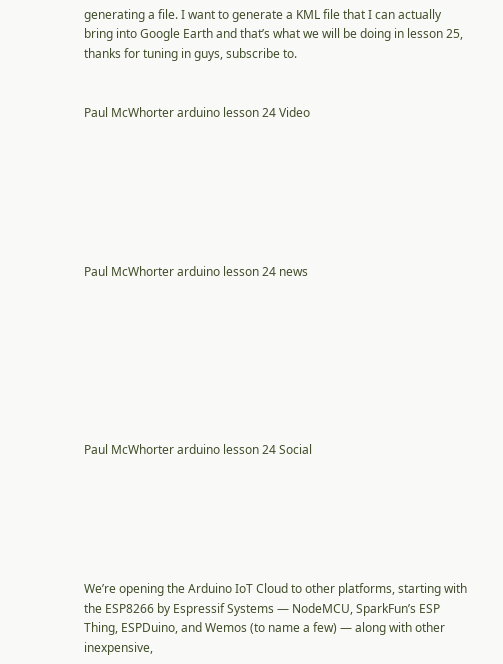generating a file. I want to generate a KML file that I can actually bring into Google Earth and that’s what we will be doing in lesson 25, thanks for tuning in guys, subscribe to.


Paul McWhorter arduino lesson 24 Video







Paul McWhorter arduino lesson 24 news








Paul McWhorter arduino lesson 24 Social






We’re opening the Arduino IoT Cloud to other platforms, starting with the ESP8266 by Espressif Systems — NodeMCU, SparkFun’s ESP Thing, ESPDuino, and Wemos (to name a few) — along with other inexpensive,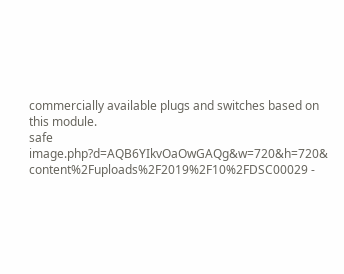commercially available plugs and switches based on this module.
safe image.php?d=AQB6YIkvOaOwGAQg&w=720&h=720& content%2Fuploads%2F2019%2F10%2FDSC00029 -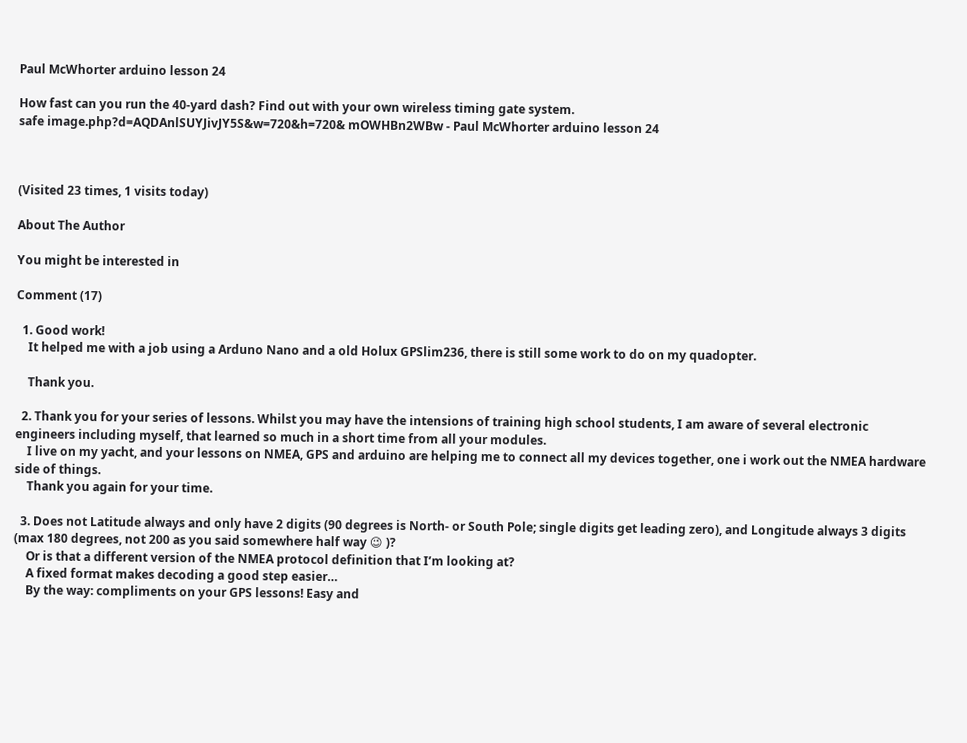Paul McWhorter arduino lesson 24

How fast can you run the 40-yard dash? Find out with your own wireless timing gate system.
safe image.php?d=AQDAnlSUYJivJY5S&w=720&h=720& mOWHBn2WBw - Paul McWhorter arduino lesson 24



(Visited 23 times, 1 visits today)

About The Author

You might be interested in

Comment (17)

  1. Good work!
    It helped me with a job using a Arduno Nano and a old Holux GPSlim236, there is still some work to do on my quadopter.

    Thank you.

  2. Thank you for your series of lessons. Whilst you may have the intensions of training high school students, I am aware of several electronic engineers including myself, that learned so much in a short time from all your modules.
    I live on my yacht, and your lessons on NMEA, GPS and arduino are helping me to connect all my devices together, one i work out the NMEA hardware side of things.
    Thank you again for your time.

  3. Does not Latitude always and only have 2 digits (90 degrees is North- or South Pole; single digits get leading zero), and Longitude always 3 digits (max 180 degrees, not 200 as you said somewhere half way 😉 )?
    Or is that a different version of the NMEA protocol definition that I’m looking at?
    A fixed format makes decoding a good step easier…
    By the way: compliments on your GPS lessons! Easy and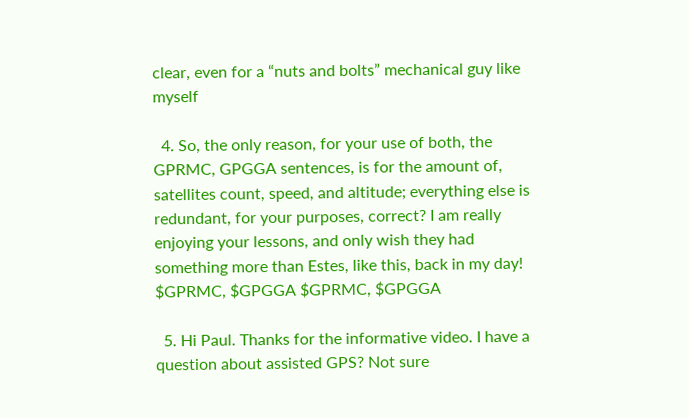clear, even for a “nuts and bolts” mechanical guy like myself

  4. So, the only reason, for your use of both, the GPRMC, GPGGA sentences, is for the amount of, satellites count, speed, and altitude; everything else is redundant, for your purposes, correct? I am really enjoying your lessons, and only wish they had something more than Estes, like this, back in my day! $GPRMC, $GPGGA $GPRMC, $GPGGA

  5. Hi Paul. Thanks for the informative video. I have a question about assisted GPS? Not sure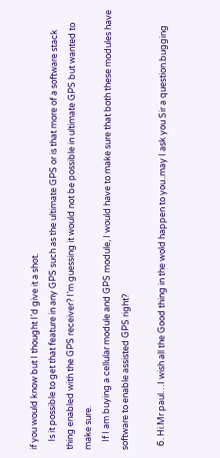if you would know but I thought I’d give it a shot.
    Is it possible to get that feature in any GPS such as the ultimate GPS or is that more of a software stack thing enabled with the GPS receiver? I’m guessing it would not be possible in ultimate GPS but wanted to make sure.
    If I am buying a cellular module and GPS module, I would have to make sure that both these modules have software to enable assisted GPS right?

  6. Hi.Mr paul…I wish all the Good thing in the wold happen to you..may I ask you Sir a question.bugging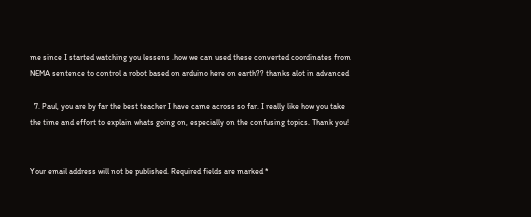me since I started watching you lessens .how we can used these converted coordinates from NEMA sentence to control a robot based on arduino here on earth?? thanks alot in advanced

  7. Paul, you are by far the best teacher I have came across so far. I really like how you take the time and effort to explain whats going on, especially on the confusing topics. Thank you!


Your email address will not be published. Required fields are marked *